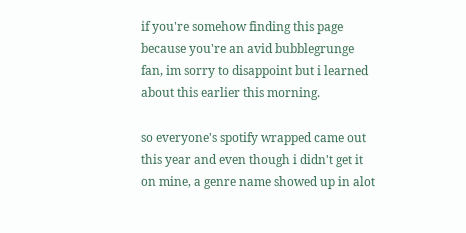if you're somehow finding this page because you're an avid bubblegrunge fan, im sorry to disappoint but i learned about this earlier this morning.

so everyone's spotify wrapped came out this year and even though i didn't get it on mine, a genre name showed up in alot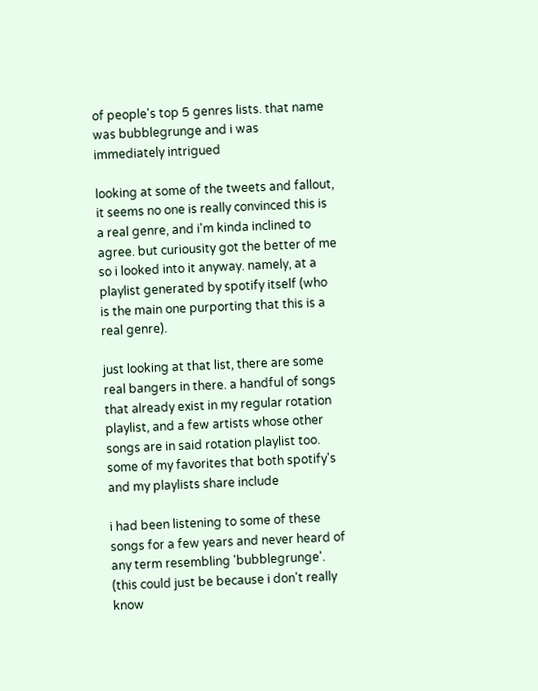of people's top 5 genres lists. that name was bubblegrunge and i was immediately intrigued

looking at some of the tweets and fallout, it seems no one is really convinced this is a real genre, and i'm kinda inclined to agree. but curiousity got the better of me so i looked into it anyway. namely, at a playlist generated by spotify itself (who is the main one purporting that this is a real genre).

just looking at that list, there are some real bangers in there. a handful of songs that already exist in my regular rotation playlist, and a few artists whose other songs are in said rotation playlist too. some of my favorites that both spotify's and my playlists share include

i had been listening to some of these songs for a few years and never heard of any term resembling 'bubblegrunge'. (this could just be because i don't really know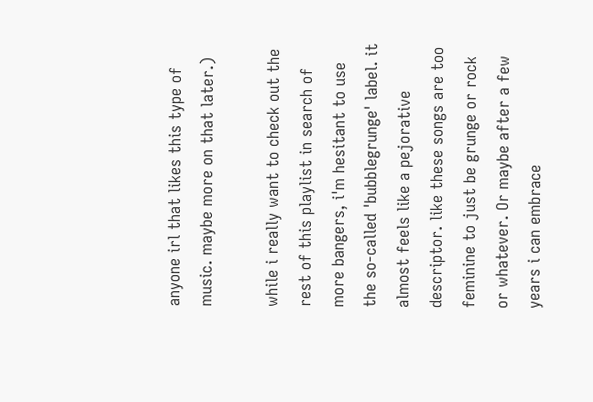anyone irl that likes this type of music. maybe more on that later.)

while i really want to check out the rest of this playlist in search of more bangers, i'm hesitant to use the so-called 'bubblegrunge' label. it almost feels like a pejorative descriptor. like these songs are too feminine to just be grunge or rock or whatever. Or maybe after a few years i can embrace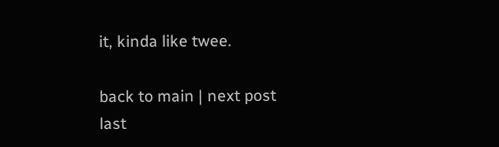it, kinda like twee.

back to main | next post
last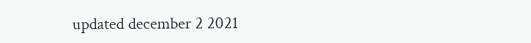updated december 2 2021